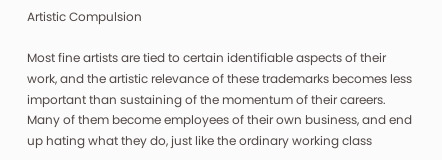Artistic Compulsion

Most fine artists are tied to certain identifiable aspects of their work, and the artistic relevance of these trademarks becomes less important than sustaining of the momentum of their careers. Many of them become employees of their own business, and end up hating what they do, just like the ordinary working class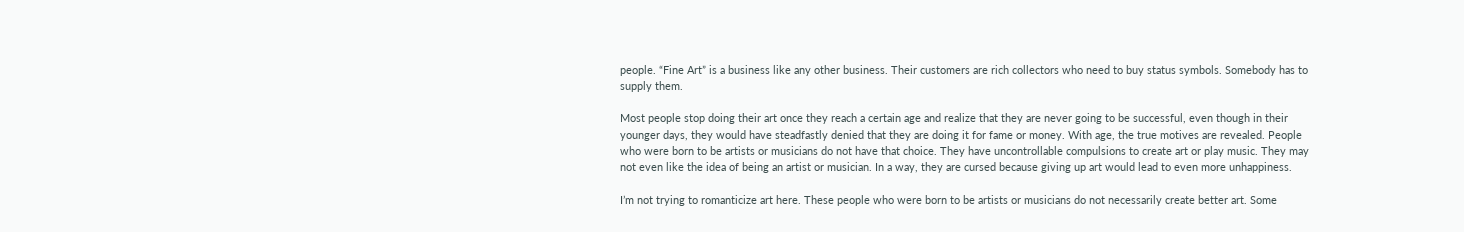people. “Fine Art” is a business like any other business. Their customers are rich collectors who need to buy status symbols. Somebody has to supply them.

Most people stop doing their art once they reach a certain age and realize that they are never going to be successful, even though in their younger days, they would have steadfastly denied that they are doing it for fame or money. With age, the true motives are revealed. People who were born to be artists or musicians do not have that choice. They have uncontrollable compulsions to create art or play music. They may not even like the idea of being an artist or musician. In a way, they are cursed because giving up art would lead to even more unhappiness.

I’m not trying to romanticize art here. These people who were born to be artists or musicians do not necessarily create better art. Some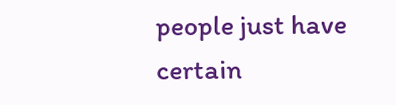people just have certain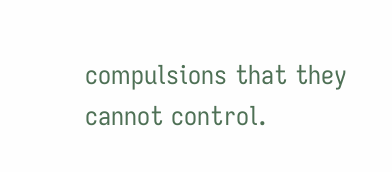compulsions that they cannot control.